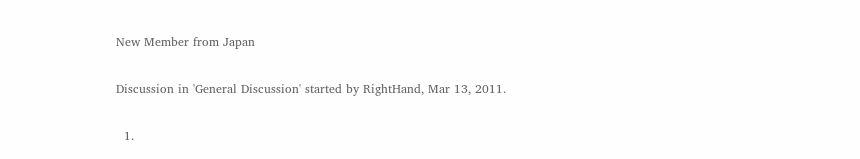New Member from Japan

Discussion in 'General Discussion' started by RightHand, Mar 13, 2011.

  1.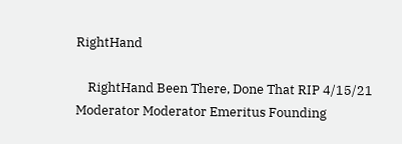RightHand

    RightHand Been There, Done That RIP 4/15/21 Moderator Moderator Emeritus Founding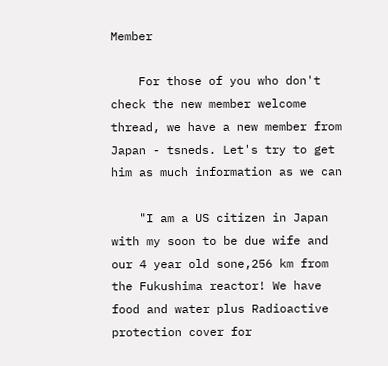Member

    For those of you who don't check the new member welcome thread, we have a new member from Japan - tsneds. Let's try to get him as much information as we can

    "I am a US citizen in Japan with my soon to be due wife and our 4 year old sone,256 km from the Fukushima reactor! We have food and water plus Radioactive protection cover for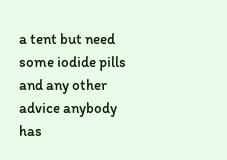a tent but need some iodide pills and any other advice anybody has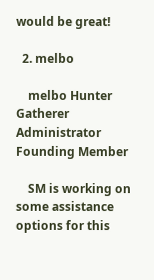would be great!

  2. melbo

    melbo Hunter Gatherer Administrator Founding Member

    SM is working on some assistance options for this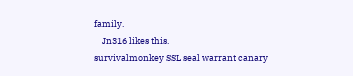family.
    Jn316 likes this.
survivalmonkey SSL seal warrant canary